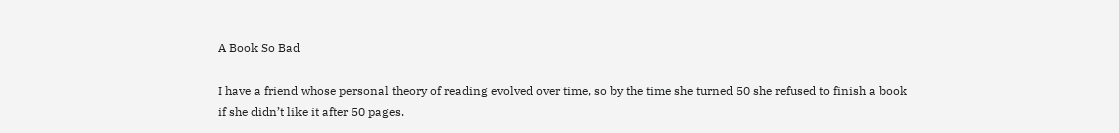A Book So Bad

I have a friend whose personal theory of reading evolved over time, so by the time she turned 50 she refused to finish a book if she didn’t like it after 50 pages.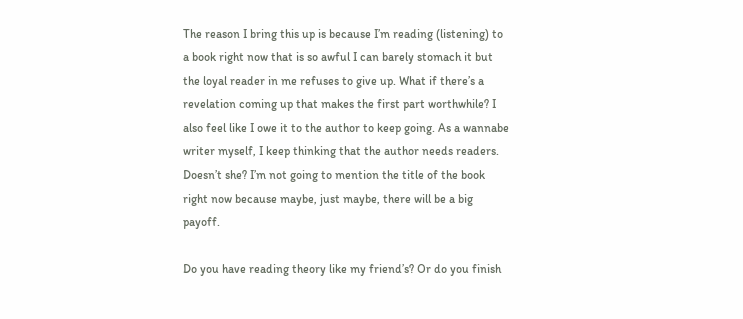The reason I bring this up is because I’m reading (listening) to a book right now that is so awful I can barely stomach it but the loyal reader in me refuses to give up. What if there’s a revelation coming up that makes the first part worthwhile? I also feel like I owe it to the author to keep going. As a wannabe writer myself, I keep thinking that the author needs readers. Doesn’t she? I’m not going to mention the title of the book right now because maybe, just maybe, there will be a big payoff.

Do you have reading theory like my friend’s? Or do you finish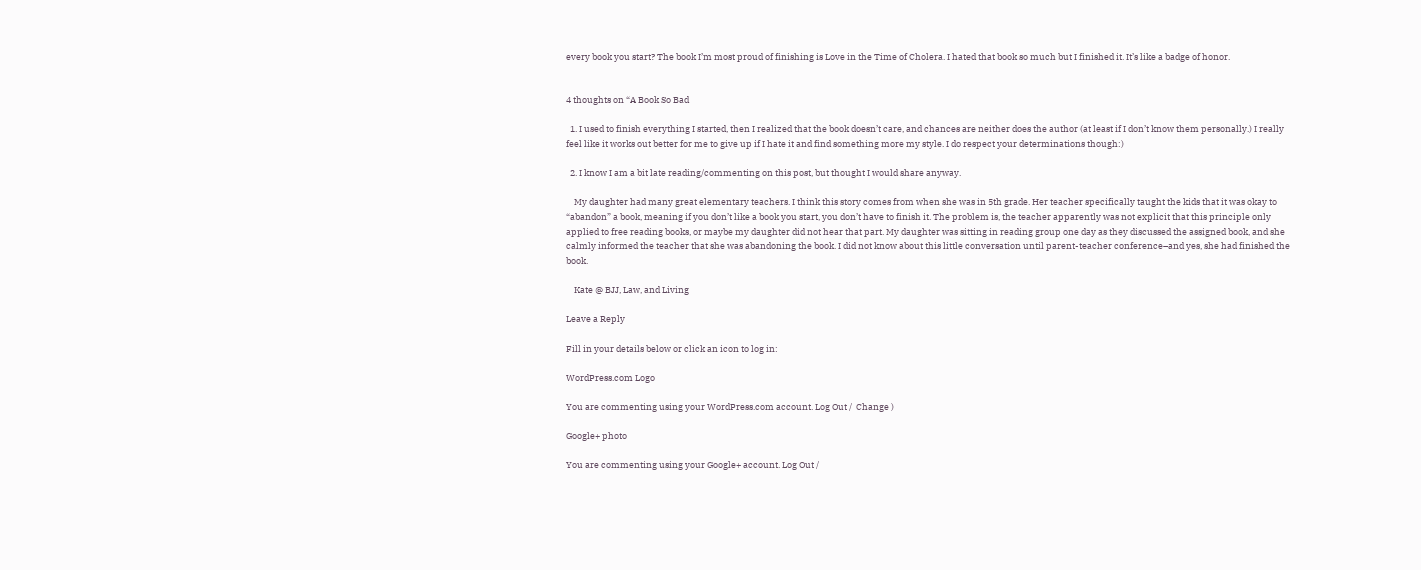every book you start? The book I’m most proud of finishing is Love in the Time of Cholera. I hated that book so much but I finished it. It’s like a badge of honor.


4 thoughts on “A Book So Bad

  1. I used to finish everything I started, then I realized that the book doesn’t care, and chances are neither does the author (at least if I don’t know them personally.) I really feel like it works out better for me to give up if I hate it and find something more my style. I do respect your determinations though:)

  2. I know I am a bit late reading/commenting on this post, but thought I would share anyway.

    My daughter had many great elementary teachers. I think this story comes from when she was in 5th grade. Her teacher specifically taught the kids that it was okay to “abandon” a book, meaning if you don’t like a book you start, you don’t have to finish it. The problem is, the teacher apparently was not explicit that this principle only applied to free reading books, or maybe my daughter did not hear that part. My daughter was sitting in reading group one day as they discussed the assigned book, and she calmly informed the teacher that she was abandoning the book. I did not know about this little conversation until parent-teacher conference–and yes, she had finished the book.

    Kate @ BJJ, Law, and Living

Leave a Reply

Fill in your details below or click an icon to log in:

WordPress.com Logo

You are commenting using your WordPress.com account. Log Out /  Change )

Google+ photo

You are commenting using your Google+ account. Log Out /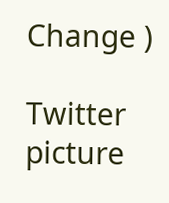Change )

Twitter picture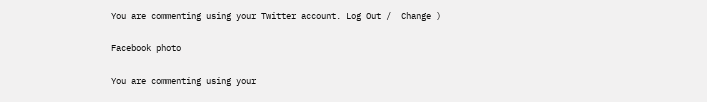You are commenting using your Twitter account. Log Out /  Change )

Facebook photo

You are commenting using your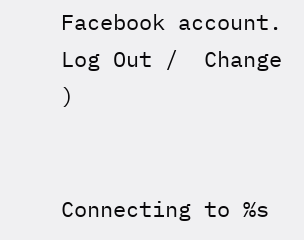Facebook account. Log Out /  Change )


Connecting to %s